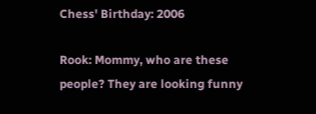Chess' Birthday: 2006

Rook: Mommy, who are these people? They are looking funny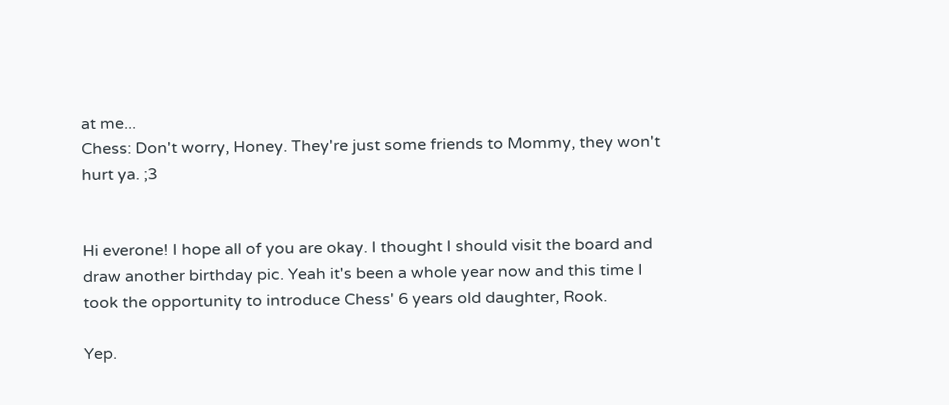at me...
Chess: Don't worry, Honey. They're just some friends to Mommy, they won't hurt ya. ;3


Hi everone! I hope all of you are okay. I thought I should visit the board and draw another birthday pic. Yeah it's been a whole year now and this time I took the opportunity to introduce Chess' 6 years old daughter, Rook.

Yep.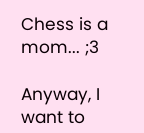Chess is a mom... ;3

Anyway, I want to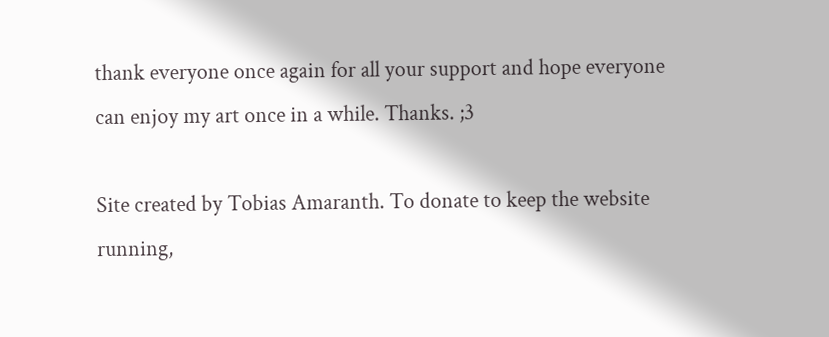thank everyone once again for all your support and hope everyone can enjoy my art once in a while. Thanks. ;3

Site created by Tobias Amaranth. To donate to keep the website running,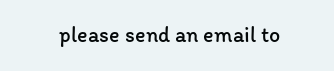please send an email to